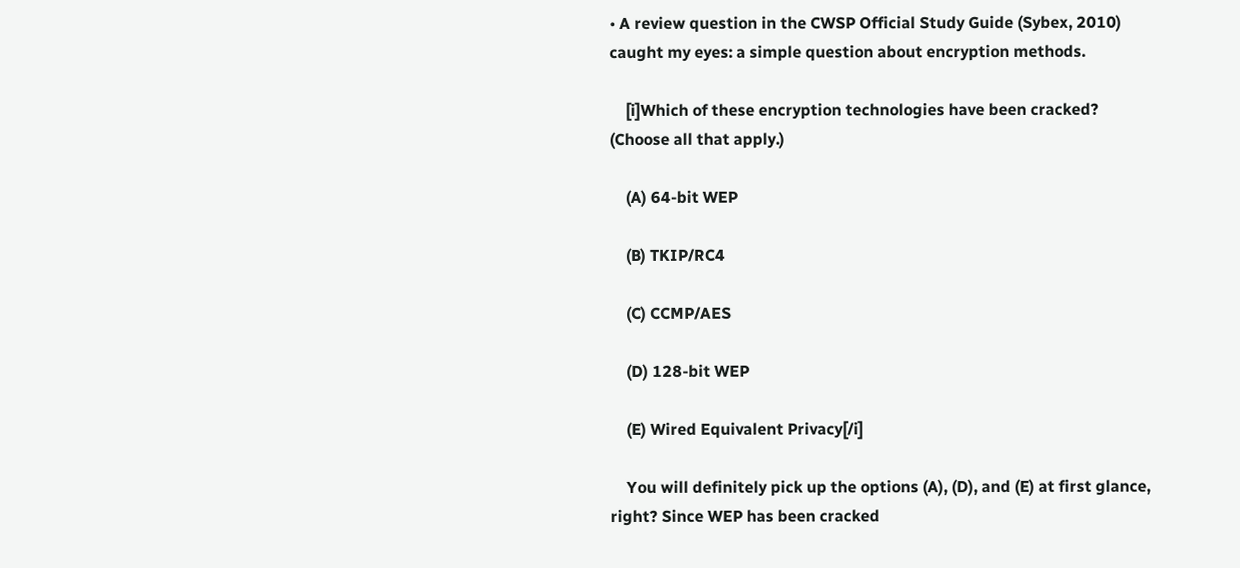• A review question in the CWSP Official Study Guide (Sybex, 2010) caught my eyes: a simple question about encryption methods.

    [i]Which of these encryption technologies have been cracked? (Choose all that apply.)

    (A) 64-bit WEP

    (B) TKIP/RC4

    (C) CCMP/AES

    (D) 128-bit WEP

    (E) Wired Equivalent Privacy[/i]

    You will definitely pick up the options (A), (D), and (E) at first glance, right? Since WEP has been cracked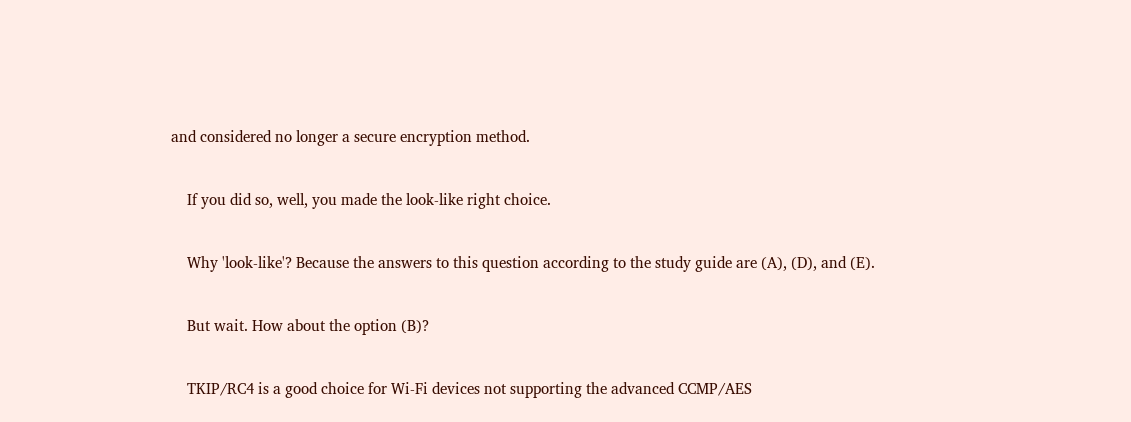and considered no longer a secure encryption method.

    If you did so, well, you made the look-like right choice.

    Why 'look-like'? Because the answers to this question according to the study guide are (A), (D), and (E).

    But wait. How about the option (B)?

    TKIP/RC4 is a good choice for Wi-Fi devices not supporting the advanced CCMP/AES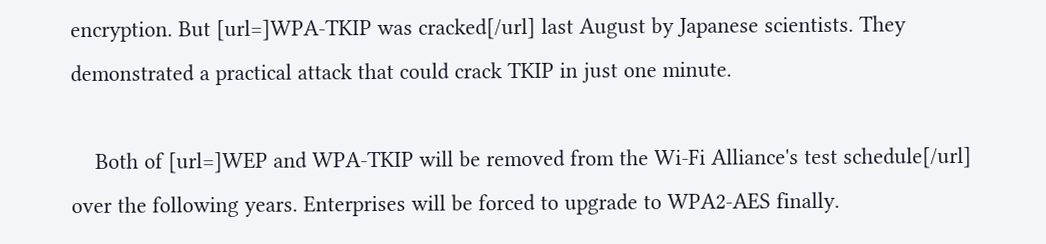encryption. But [url=]WPA-TKIP was cracked[/url] last August by Japanese scientists. They demonstrated a practical attack that could crack TKIP in just one minute.

    Both of [url=]WEP and WPA-TKIP will be removed from the Wi-Fi Alliance's test schedule[/url] over the following years. Enterprises will be forced to upgrade to WPA2-AES finally.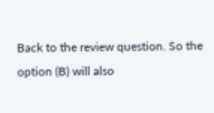Back to the review question. So the option (B) will also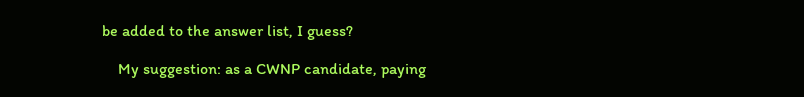be added to the answer list, I guess?

    My suggestion: as a CWNP candidate, paying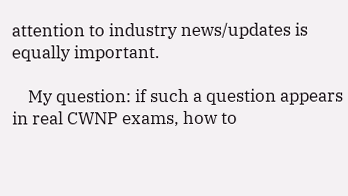attention to industry news/updates is equally important.

    My question: if such a question appears in real CWNP exams, how to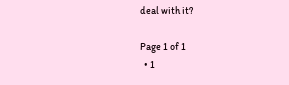deal with it?

Page 1 of 1
  • 1